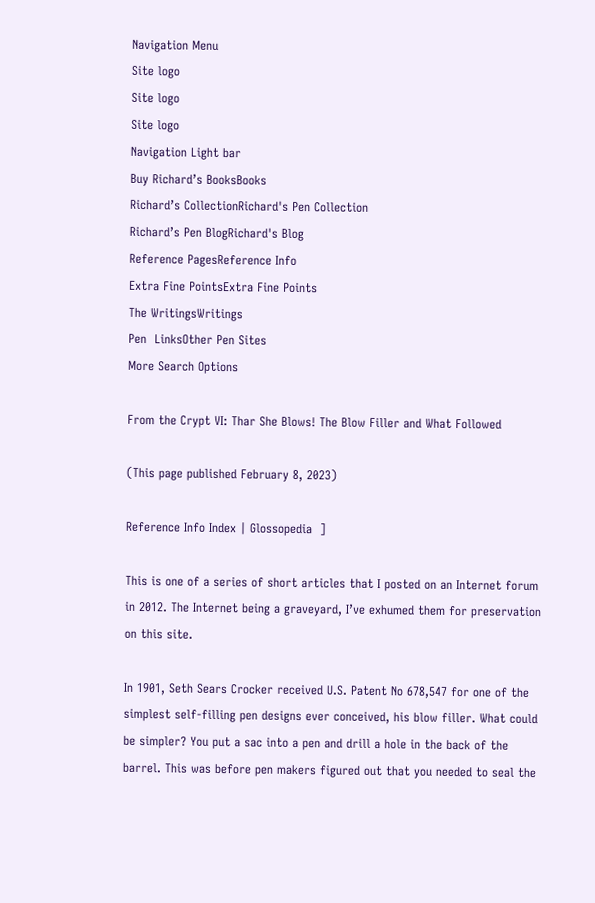Navigation Menu
Site logo
Site logo
Site logo
Navigation Light bar
Buy Richard’s BooksBooks
Richard’s CollectionRichard's Pen Collection
Richard’s Pen BlogRichard's Blog
Reference PagesReference Info
Extra Fine PointsExtra Fine Points
The WritingsWritings
Pen  LinksOther Pen Sites
More Search Options

From the Crypt VI: Thar She Blows! The Blow Filler and What Followed

(This page published February 8, 2023)

Reference Info Index | Glossopedia  ]

This is one of a series of short articles that I posted on an Internet forum in 2012. The Internet being a graveyard, I’ve exhumed them for preservation on this site.

In 1901, Seth Sears Crocker received U.S. Patent No 678,547 for one of the simplest self-filling pen designs ever conceived, his blow filler. What could be simpler? You put a sac into a pen and drill a hole in the back of the barrel. This was before pen makers figured out that you needed to seal the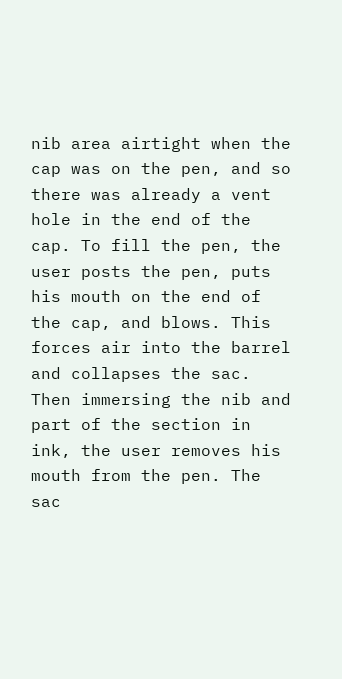nib area airtight when the cap was on the pen, and so there was already a vent hole in the end of the cap. To fill the pen, the user posts the pen, puts his mouth on the end of the cap, and blows. This forces air into the barrel and collapses the sac. Then immersing the nib and part of the section in ink, the user removes his mouth from the pen. The sac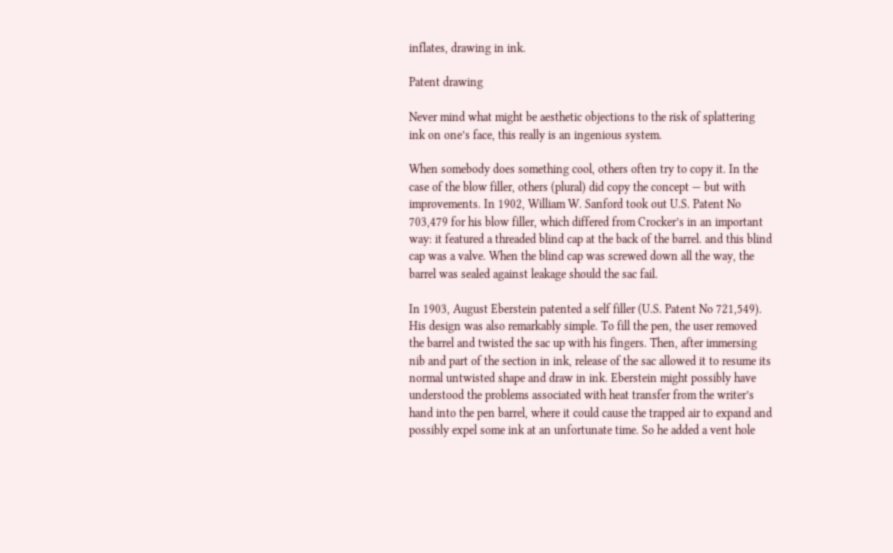inflates, drawing in ink.

Patent drawing

Never mind what might be aesthetic objections to the risk of splattering ink on one’s face, this really is an ingenious system.

When somebody does something cool, others often try to copy it. In the case of the blow filler, others (plural) did copy the concept — but with improvements. In 1902, William W. Sanford took out U.S. Patent No 703,479 for his blow filler, which differed from Crocker’s in an important way: it featured a threaded blind cap at the back of the barrel. and this blind cap was a valve. When the blind cap was screwed down all the way, the barrel was sealed against leakage should the sac fail.

In 1903, August Eberstein patented a self filler (U.S. Patent No 721,549). His design was also remarkably simple. To fill the pen, the user removed the barrel and twisted the sac up with his fingers. Then, after immersing nib and part of the section in ink, release of the sac allowed it to resume its normal untwisted shape and draw in ink. Eberstein might possibly have understood the problems associated with heat transfer from the writer’s hand into the pen barrel, where it could cause the trapped air to expand and possibly expel some ink at an unfortunate time. So he added a vent hole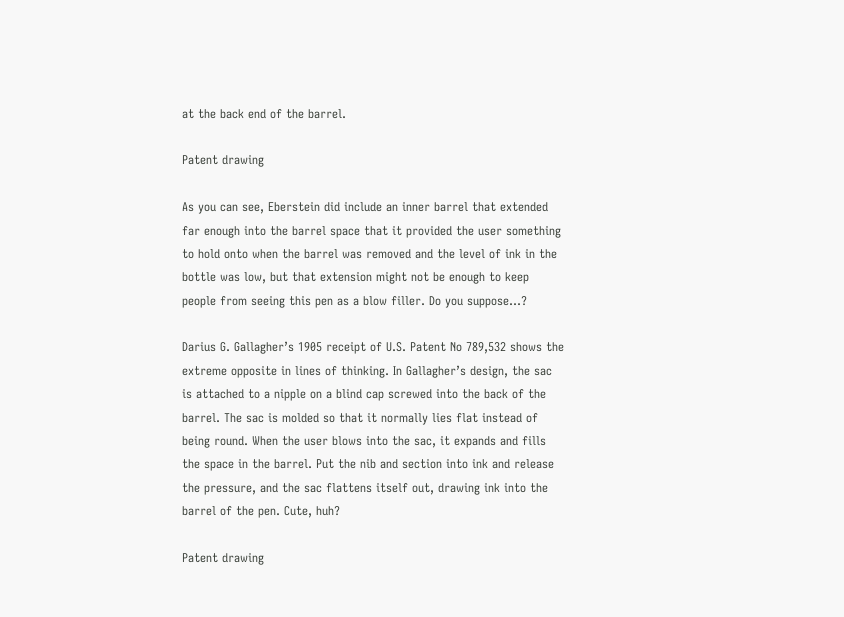at the back end of the barrel.

Patent drawing

As you can see, Eberstein did include an inner barrel that extended far enough into the barrel space that it provided the user something to hold onto when the barrel was removed and the level of ink in the bottle was low, but that extension might not be enough to keep people from seeing this pen as a blow filler. Do you suppose…?

Darius G. Gallagher’s 1905 receipt of U.S. Patent No 789,532 shows the extreme opposite in lines of thinking. In Gallagher’s design, the sac is attached to a nipple on a blind cap screwed into the back of the barrel. The sac is molded so that it normally lies flat instead of being round. When the user blows into the sac, it expands and fills the space in the barrel. Put the nib and section into ink and release the pressure, and the sac flattens itself out, drawing ink into the barrel of the pen. Cute, huh?

Patent drawing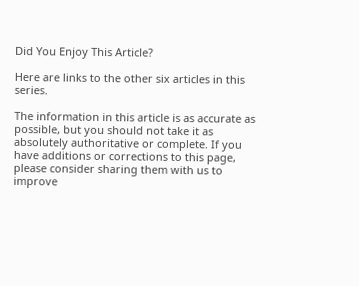Did You Enjoy This Article?

Here are links to the other six articles in this series.

The information in this article is as accurate as possible, but you should not take it as absolutely authoritative or complete. If you have additions or corrections to this page, please consider sharing them with us to improve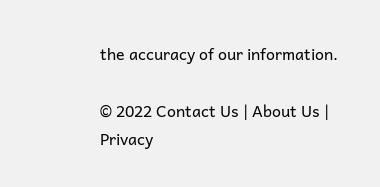the accuracy of our information.

© 2022 Contact Us | About Us | Privacy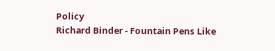Policy
Richard Binder - Fountain Pens Like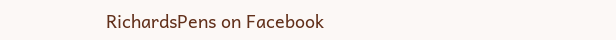RichardsPens on Facebook